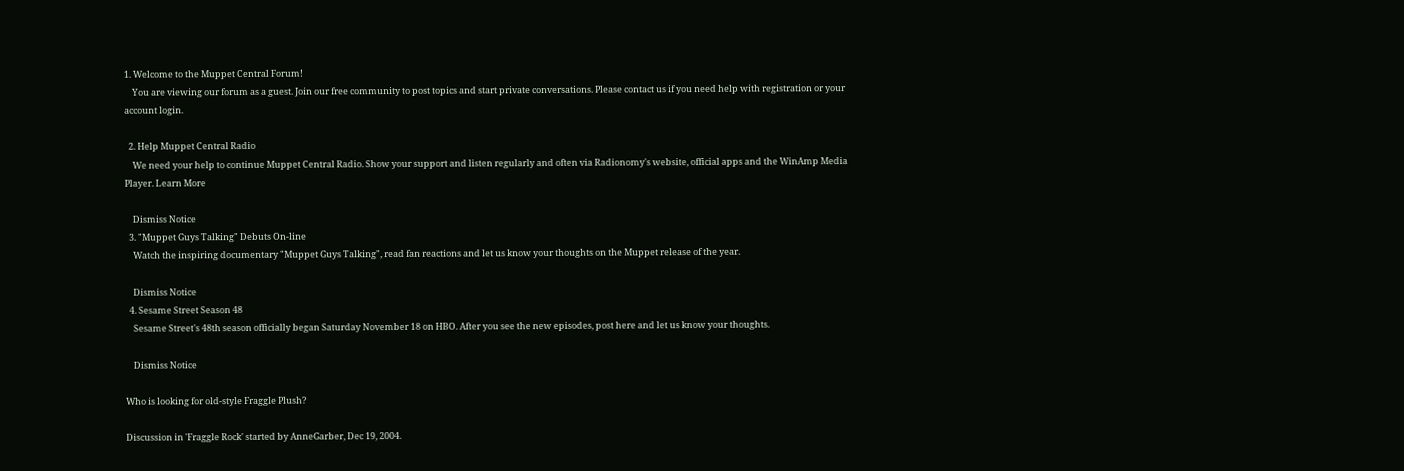1. Welcome to the Muppet Central Forum!
    You are viewing our forum as a guest. Join our free community to post topics and start private conversations. Please contact us if you need help with registration or your account login.

  2. Help Muppet Central Radio
    We need your help to continue Muppet Central Radio. Show your support and listen regularly and often via Radionomy's website, official apps and the WinAmp Media Player. Learn More

    Dismiss Notice
  3. "Muppet Guys Talking" Debuts On-line
    Watch the inspiring documentary "Muppet Guys Talking", read fan reactions and let us know your thoughts on the Muppet release of the year.

    Dismiss Notice
  4. Sesame Street Season 48
    Sesame Street's 48th season officially began Saturday November 18 on HBO. After you see the new episodes, post here and let us know your thoughts.

    Dismiss Notice

Who is looking for old-style Fraggle Plush?

Discussion in 'Fraggle Rock' started by AnneGarber, Dec 19, 2004.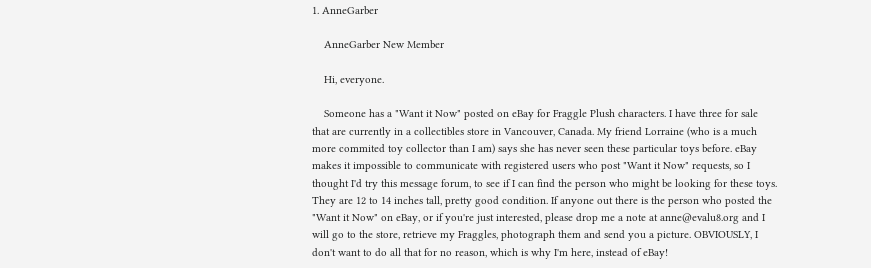1. AnneGarber

    AnneGarber New Member

    Hi, everyone.

    Someone has a "Want it Now" posted on eBay for Fraggle Plush characters. I have three for sale that are currently in a collectibles store in Vancouver, Canada. My friend Lorraine (who is a much more commited toy collector than I am) says she has never seen these particular toys before. eBay makes it impossible to communicate with registered users who post "Want it Now" requests, so I thought I'd try this message forum, to see if I can find the person who might be looking for these toys. They are 12 to 14 inches tall, pretty good condition. If anyone out there is the person who posted the "Want it Now" on eBay, or if you're just interested, please drop me a note at anne@evalu8.org and I will go to the store, retrieve my Fraggles, photograph them and send you a picture. OBVIOUSLY, I don't want to do all that for no reason, which is why I'm here, instead of eBay!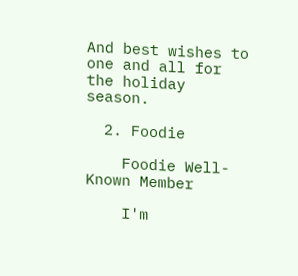And best wishes to one and all for the holiday season.

  2. Foodie

    Foodie Well-Known Member

    I'm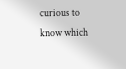curious to know which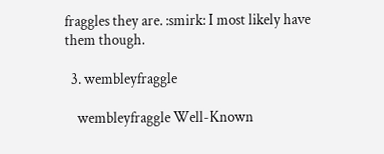fraggles they are. :smirk: I most likely have them though.

  3. wembleyfraggle

    wembleyfraggle Well-Known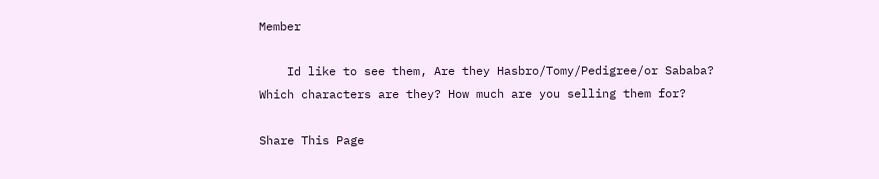Member

    Id like to see them, Are they Hasbro/Tomy/Pedigree/or Sababa? Which characters are they? How much are you selling them for?

Share This Page